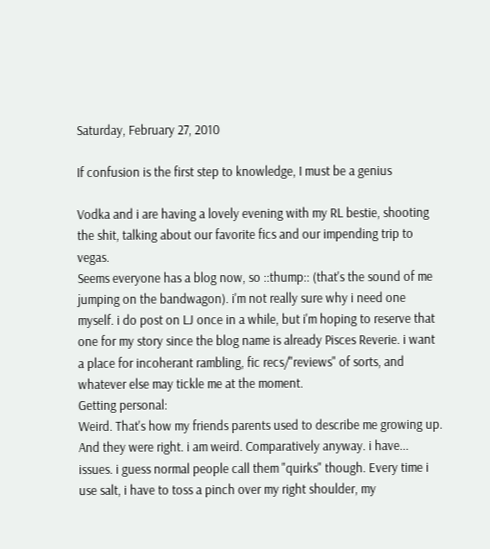Saturday, February 27, 2010

If confusion is the first step to knowledge, I must be a genius

Vodka and i are having a lovely evening with my RL bestie, shooting the shit, talking about our favorite fics and our impending trip to vegas.
Seems everyone has a blog now, so ::thump:: (that's the sound of me jumping on the bandwagon). i'm not really sure why i need one myself. i do post on LJ once in a while, but i'm hoping to reserve that one for my story since the blog name is already Pisces Reverie. i want a place for incoherant rambling, fic recs/"reviews" of sorts, and whatever else may tickle me at the moment.
Getting personal:
Weird. That's how my friends parents used to describe me growing up. And they were right. i am weird. Comparatively anyway. i have... issues. i guess normal people call them "quirks" though. Every time i use salt, i have to toss a pinch over my right shoulder, my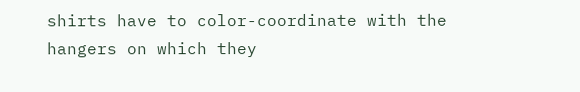shirts have to color-coordinate with the hangers on which they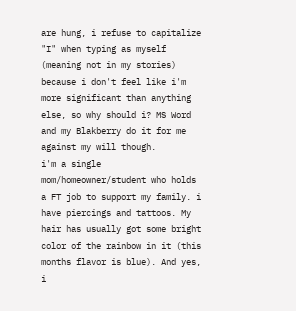are hung, i refuse to capitalize "I" when typing as myself (meaning not in my stories) because i don't feel like i'm more significant than anything else, so why should i? MS Word and my Blakberry do it for me against my will though.
i'm a single mom/homeowner/student who holds a FT job to support my family. i have piercings and tattoos. My hair has usually got some bright color of the rainbow in it (this months flavor is blue). And yes, i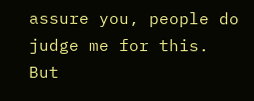assure you, people do judge me for this. But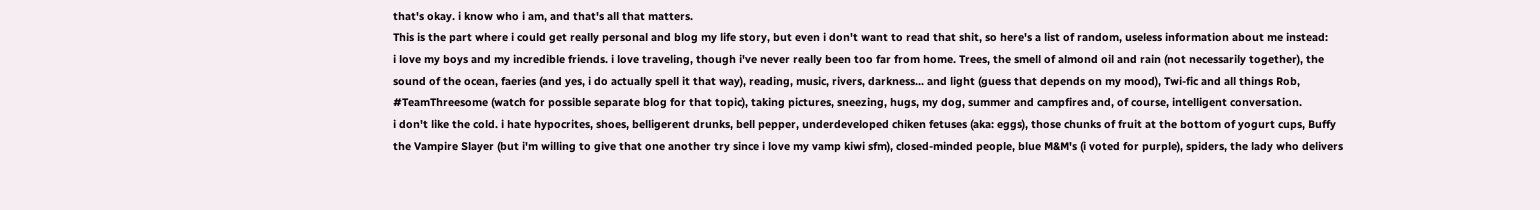that's okay. i know who i am, and that's all that matters.
This is the part where i could get really personal and blog my life story, but even i don't want to read that shit, so here's a list of random, useless information about me instead:
i love my boys and my incredible friends. i love traveling, though i've never really been too far from home. Trees, the smell of almond oil and rain (not necessarily together), the sound of the ocean, faeries (and yes, i do actually spell it that way), reading, music, rivers, darkness... and light (guess that depends on my mood), Twi-fic and all things Rob, #TeamThreesome (watch for possible separate blog for that topic), taking pictures, sneezing, hugs, my dog, summer and campfires and, of course, intelligent conversation.
i don't like the cold. i hate hypocrites, shoes, belligerent drunks, bell pepper, underdeveloped chiken fetuses (aka: eggs), those chunks of fruit at the bottom of yogurt cups, Buffy the Vampire Slayer (but i'm willing to give that one another try since i love my vamp kiwi sfm), closed-minded people, blue M&M's (i voted for purple), spiders, the lady who delivers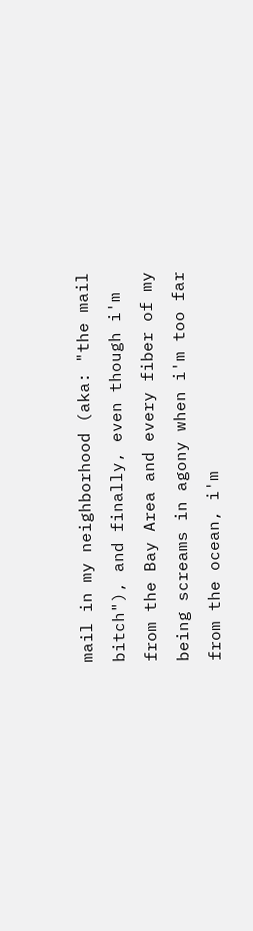mail in my neighborhood (aka: "the mail bitch"), and finally, even though i'm from the Bay Area and every fiber of my being screams in agony when i'm too far from the ocean, i'm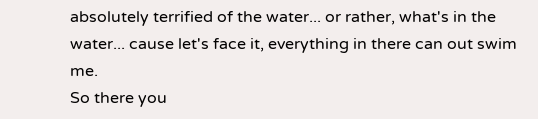absolutely terrified of the water... or rather, what's in the water... cause let's face it, everything in there can out swim me.
So there you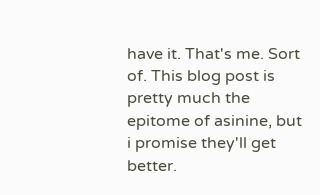have it. That's me. Sort of. This blog post is pretty much the epitome of asinine, but i promise they'll get better.